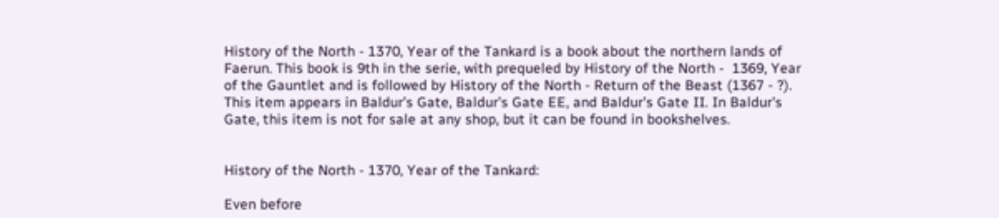History of the North - 1370, Year of the Tankard is a book about the northern lands of Faerun. This book is 9th in the serie, with prequeled by History of the North -  1369, Year of the Gauntlet and is followed by History of the North - Return of the Beast (1367 - ?). This item appears in Baldur's Gate, Baldur's Gate EE, and Baldur's Gate II. In Baldur's Gate, this item is not for sale at any shop, but it can be found in bookshelves.


History of the North - 1370, Year of the Tankard:

Even before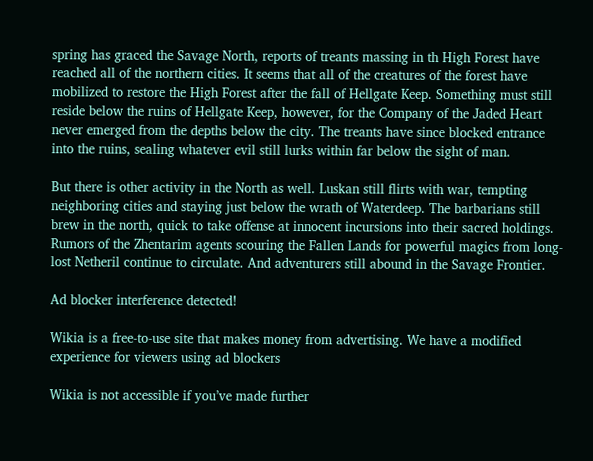spring has graced the Savage North, reports of treants massing in th High Forest have reached all of the northern cities. It seems that all of the creatures of the forest have mobilized to restore the High Forest after the fall of Hellgate Keep. Something must still reside below the ruins of Hellgate Keep, however, for the Company of the Jaded Heart never emerged from the depths below the city. The treants have since blocked entrance into the ruins, sealing whatever evil still lurks within far below the sight of man.

But there is other activity in the North as well. Luskan still flirts with war, tempting neighboring cities and staying just below the wrath of Waterdeep. The barbarians still brew in the north, quick to take offense at innocent incursions into their sacred holdings. Rumors of the Zhentarim agents scouring the Fallen Lands for powerful magics from long-lost Netheril continue to circulate. And adventurers still abound in the Savage Frontier.

Ad blocker interference detected!

Wikia is a free-to-use site that makes money from advertising. We have a modified experience for viewers using ad blockers

Wikia is not accessible if you’ve made further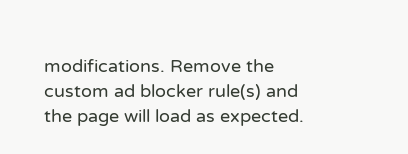modifications. Remove the custom ad blocker rule(s) and the page will load as expected.